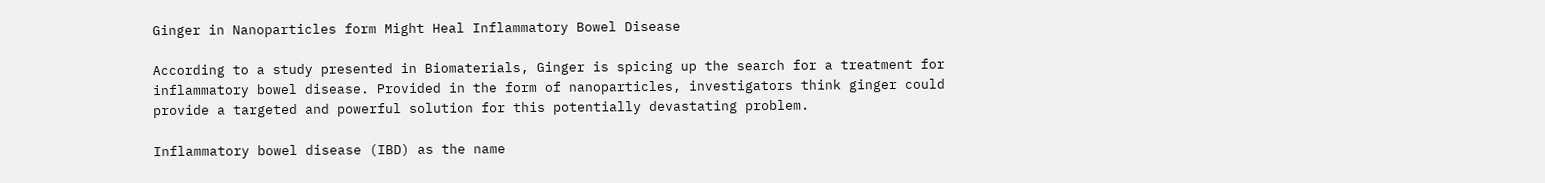Ginger in Nanoparticles form Might Heal Inflammatory Bowel Disease

According to a study presented in Biomaterials, Ginger is spicing up the search for a treatment for inflammatory bowel disease. Provided in the form of nanoparticles, investigators think ginger could provide a targeted and powerful solution for this potentially devastating problem.

Inflammatory bowel disease (IBD) as the name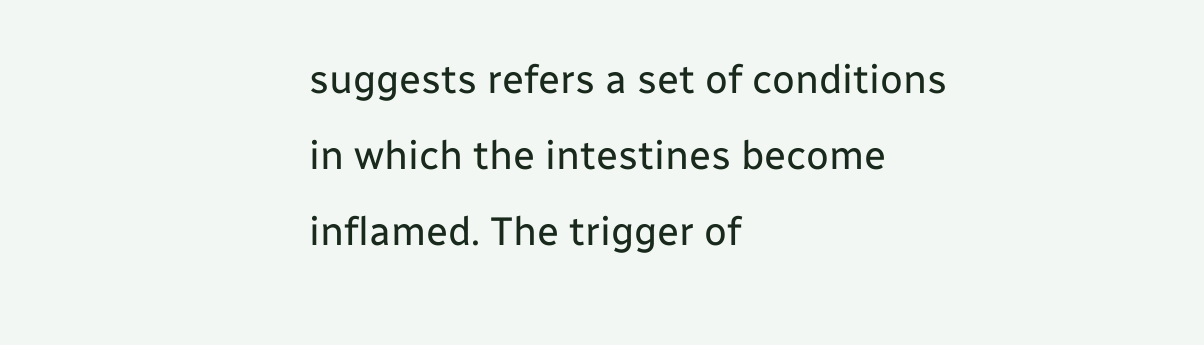suggests refers a set of conditions in which the intestines become inflamed. The trigger of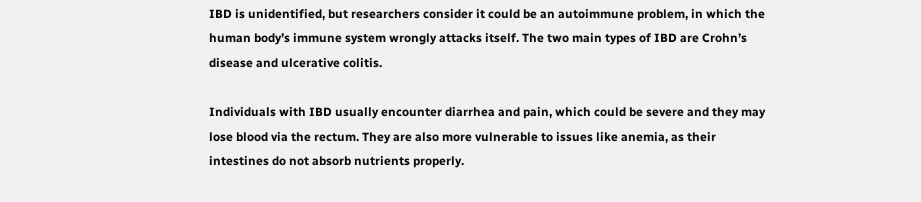IBD is unidentified, but researchers consider it could be an autoimmune problem, in which the human body’s immune system wrongly attacks itself. The two main types of IBD are Crohn’s disease and ulcerative colitis.

Individuals with IBD usually encounter diarrhea and pain, which could be severe and they may lose blood via the rectum. They are also more vulnerable to issues like anemia, as their intestines do not absorb nutrients properly.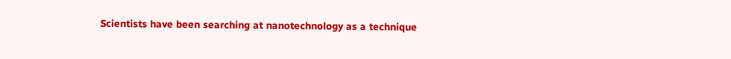Scientists have been searching at nanotechnology as a technique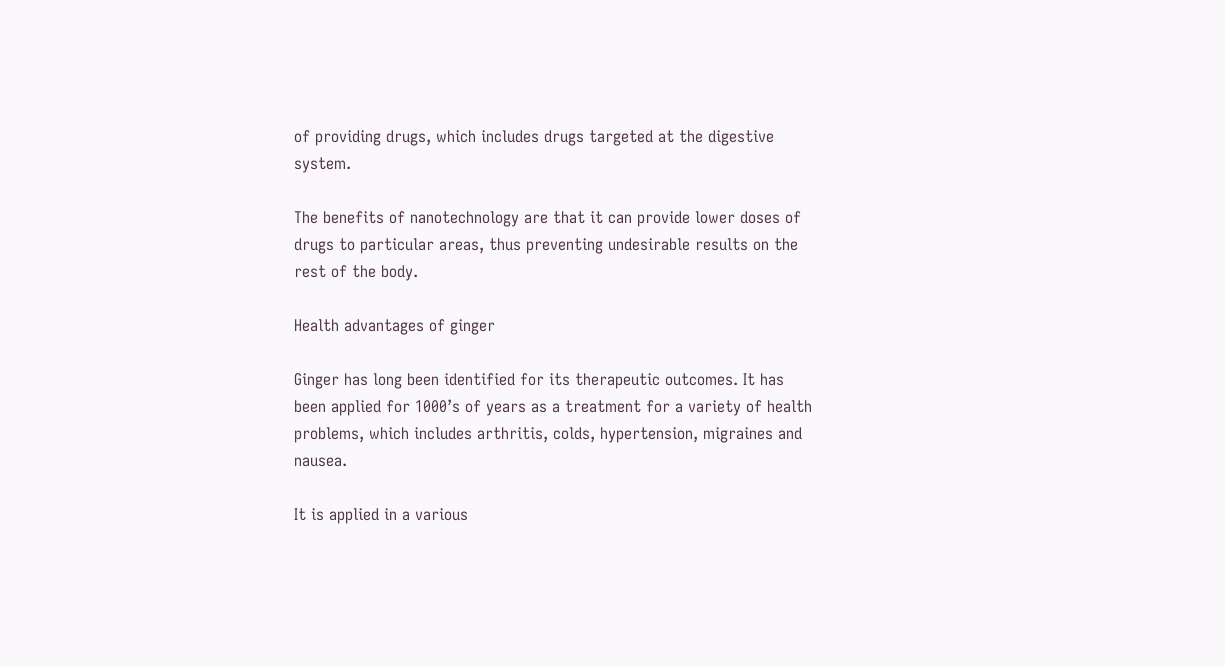of providing drugs, which includes drugs targeted at the digestive system.

The benefits of nanotechnology are that it can provide lower doses of drugs to particular areas, thus preventing undesirable results on the rest of the body.

Health advantages of ginger

Ginger has long been identified for its therapeutic outcomes. It has been applied for 1000’s of years as a treatment for a variety of health problems, which includes arthritis, colds, hypertension, migraines and nausea.

It is applied in a various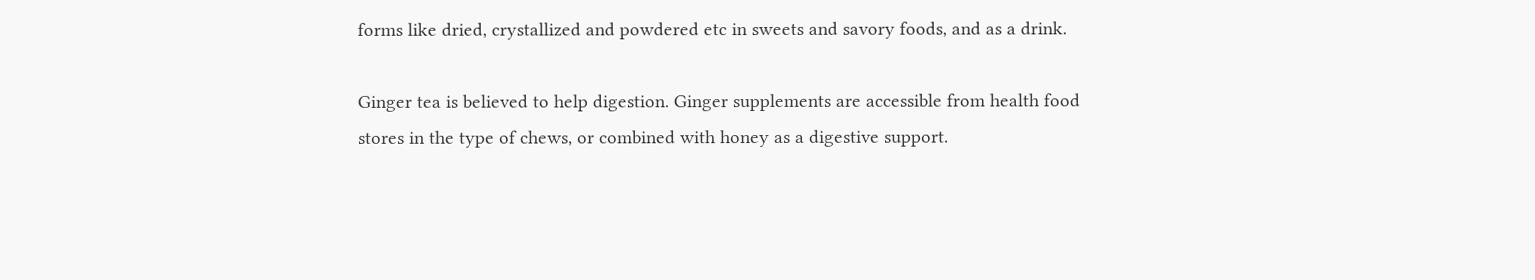forms like dried, crystallized and powdered etc in sweets and savory foods, and as a drink.

Ginger tea is believed to help digestion. Ginger supplements are accessible from health food stores in the type of chews, or combined with honey as a digestive support.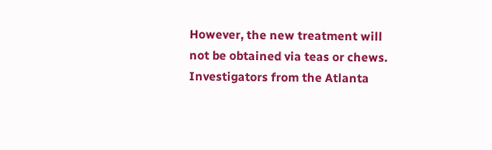However, the new treatment will not be obtained via teas or chews. Investigators from the Atlanta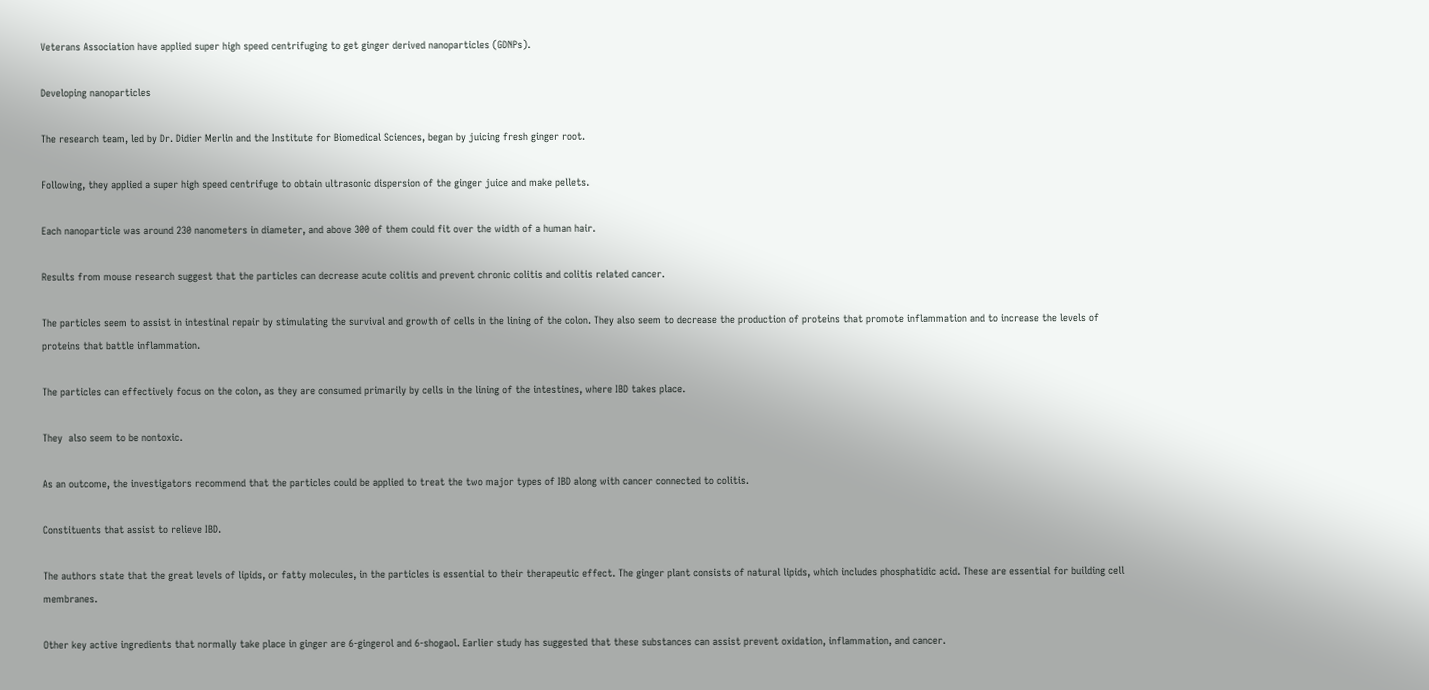Veterans Association have applied super high speed centrifuging to get ginger derived nanoparticles (GDNPs).

Developing nanoparticles

The research team, led by Dr. Didier Merlin and the Institute for Biomedical Sciences, began by juicing fresh ginger root.

Following, they applied a super high speed centrifuge to obtain ultrasonic dispersion of the ginger juice and make pellets.

Each nanoparticle was around 230 nanometers in diameter, and above 300 of them could fit over the width of a human hair.

Results from mouse research suggest that the particles can decrease acute colitis and prevent chronic colitis and colitis related cancer.

The particles seem to assist in intestinal repair by stimulating the survival and growth of cells in the lining of the colon. They also seem to decrease the production of proteins that promote inflammation and to increase the levels of proteins that battle inflammation.

The particles can effectively focus on the colon, as they are consumed primarily by cells in the lining of the intestines, where IBD takes place.

They  also seem to be nontoxic.

As an outcome, the investigators recommend that the particles could be applied to treat the two major types of IBD along with cancer connected to colitis.

Constituents that assist to relieve IBD.

The authors state that the great levels of lipids, or fatty molecules, in the particles is essential to their therapeutic effect. The ginger plant consists of natural lipids, which includes phosphatidic acid. These are essential for building cell membranes.

Other key active ingredients that normally take place in ginger are 6-gingerol and 6-shogaol. Earlier study has suggested that these substances can assist prevent oxidation, inflammation, and cancer.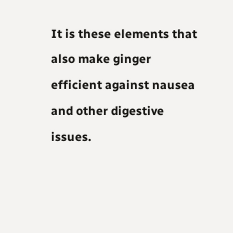It is these elements that also make ginger efficient against nausea and other digestive issues.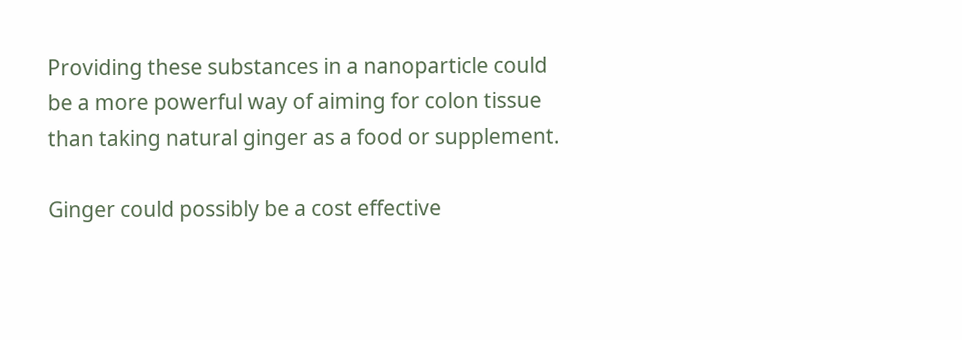Providing these substances in a nanoparticle could be a more powerful way of aiming for colon tissue than taking natural ginger as a food or supplement.

Ginger could possibly be a cost effective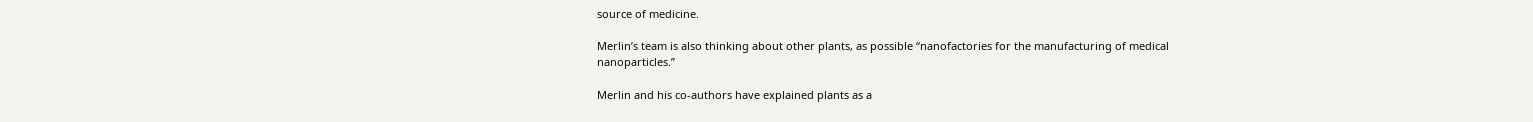source of medicine.

Merlin’s team is also thinking about other plants, as possible “nanofactories for the manufacturing of medical nanoparticles.”

Merlin and his co-authors have explained plants as a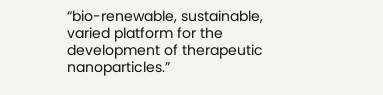“bio-renewable, sustainable, varied platform for the development of therapeutic nanoparticles.”